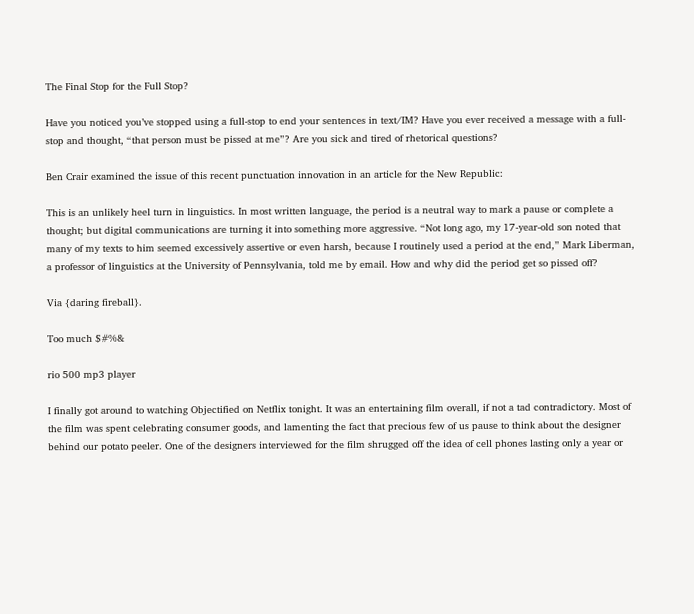The Final Stop for the Full Stop?

Have you noticed you’ve stopped using a full-stop to end your sentences in text/IM? Have you ever received a message with a full-stop and thought, “that person must be pissed at me”? Are you sick and tired of rhetorical questions?

Ben Crair examined the issue of this recent punctuation innovation in an article for the New Republic:

This is an unlikely heel turn in linguistics. In most written language, the period is a neutral way to mark a pause or complete a thought; but digital communications are turning it into something more aggressive. “Not long ago, my 17-year-old son noted that many of my texts to him seemed excessively assertive or even harsh, because I routinely used a period at the end,” Mark Liberman, a professor of linguistics at the University of Pennsylvania, told me by email. How and why did the period get so pissed off?

Via {daring fireball}.

Too much $#%&

rio 500 mp3 player

I finally got around to watching Objectified on Netflix tonight. It was an entertaining film overall, if not a tad contradictory. Most of the film was spent celebrating consumer goods, and lamenting the fact that precious few of us pause to think about the designer behind our potato peeler. One of the designers interviewed for the film shrugged off the idea of cell phones lasting only a year or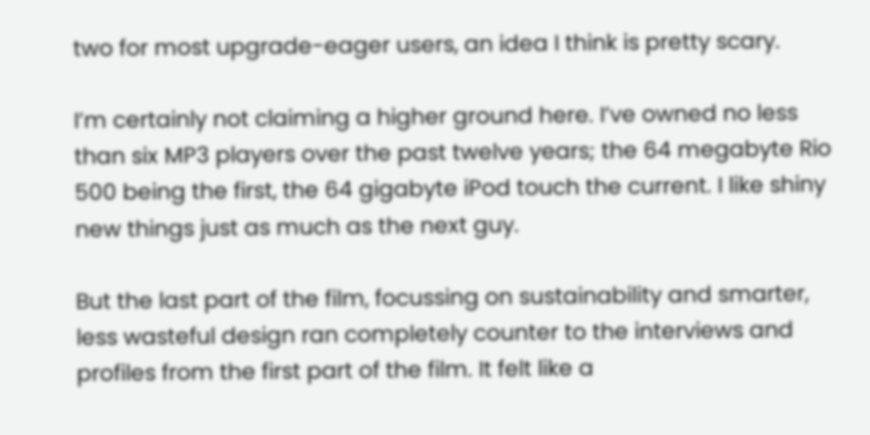two for most upgrade-eager users, an idea I think is pretty scary.

I’m certainly not claiming a higher ground here. I’ve owned no less than six MP3 players over the past twelve years; the 64 megabyte Rio 500 being the first, the 64 gigabyte iPod touch the current. I like shiny new things just as much as the next guy.

But the last part of the film, focussing on sustainability and smarter, less wasteful design ran completely counter to the interviews and profiles from the first part of the film. It felt like a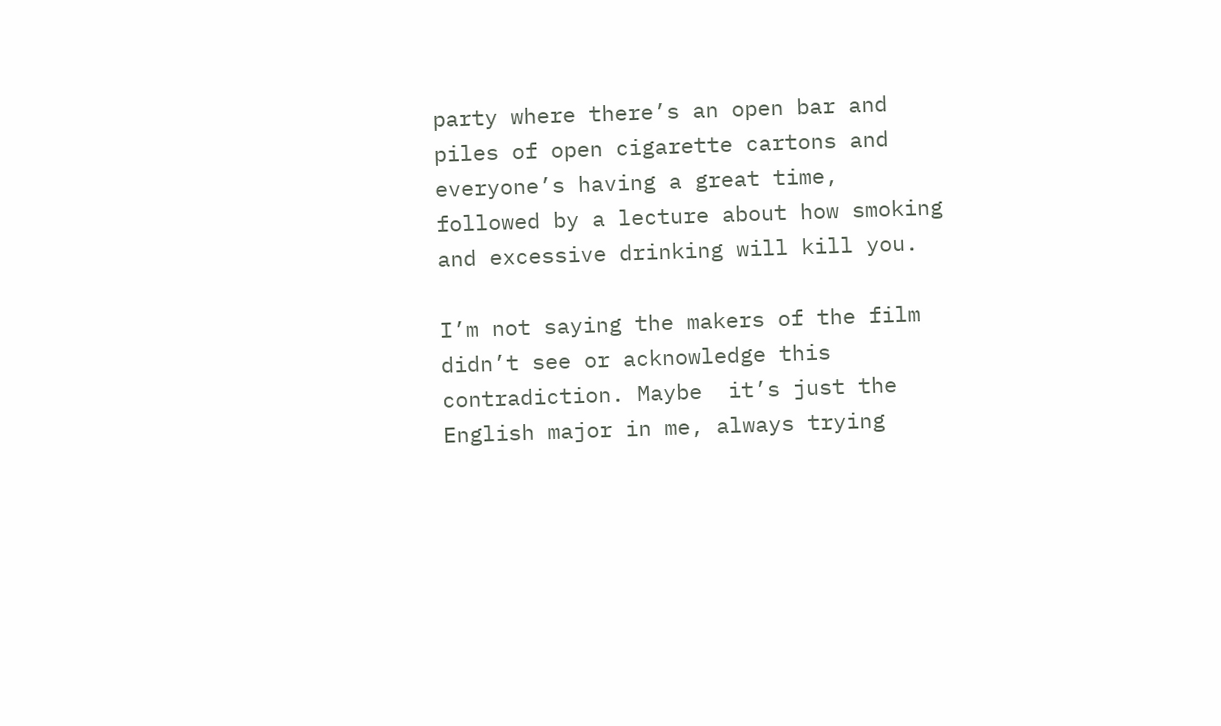party where there’s an open bar and piles of open cigarette cartons and everyone’s having a great time, followed by a lecture about how smoking and excessive drinking will kill you.

I’m not saying the makers of the film didn’t see or acknowledge this contradiction. Maybe  it’s just the English major in me, always trying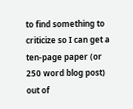to find something to criticize so I can get a ten-page paper (or 250 word blog post) out of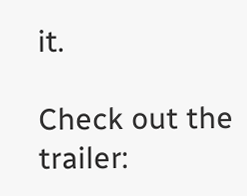it.

Check out the trailer: